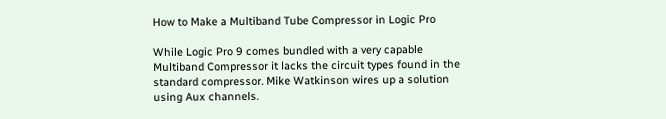How to Make a Multiband Tube Compressor in Logic Pro

While Logic Pro 9 comes bundled with a very capable Multiband Compressor it lacks the circuit types found in the standard compressor. Mike Watkinson wires up a solution using Aux channels.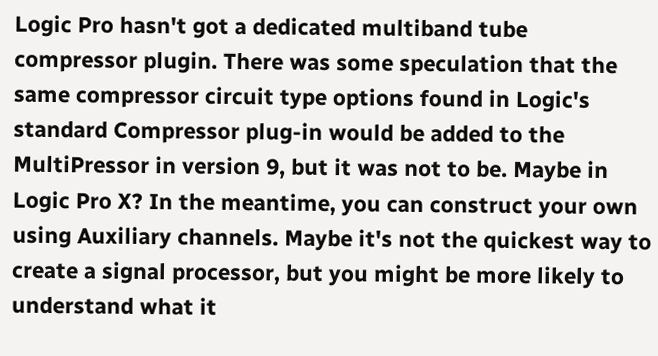Logic Pro hasn't got a dedicated multiband tube compressor plugin. There was some speculation that the same compressor circuit type options found in Logic's standard Compressor plug-in would be added to the MultiPressor in version 9, but it was not to be. Maybe in Logic Pro X? In the meantime, you can construct your own using Auxiliary channels. Maybe it's not the quickest way to create a signal processor, but you might be more likely to understand what it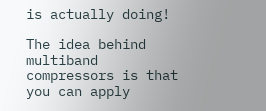is actually doing!

The idea behind multiband compressors is that you can apply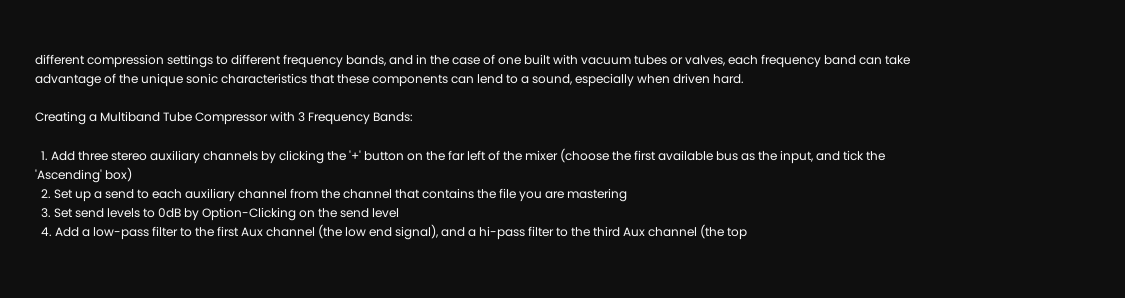different compression settings to different frequency bands, and in the case of one built with vacuum tubes or valves, each frequency band can take advantage of the unique sonic characteristics that these components can lend to a sound, especially when driven hard.

Creating a Multiband Tube Compressor with 3 Frequency Bands:

  1. Add three stereo auxiliary channels by clicking the '+' button on the far left of the mixer (choose the first available bus as the input, and tick the 'Ascending' box)
  2. Set up a send to each auxiliary channel from the channel that contains the file you are mastering
  3. Set send levels to 0dB by Option-Clicking on the send level
  4. Add a low-pass filter to the first Aux channel (the low end signal), and a hi-pass filter to the third Aux channel (the top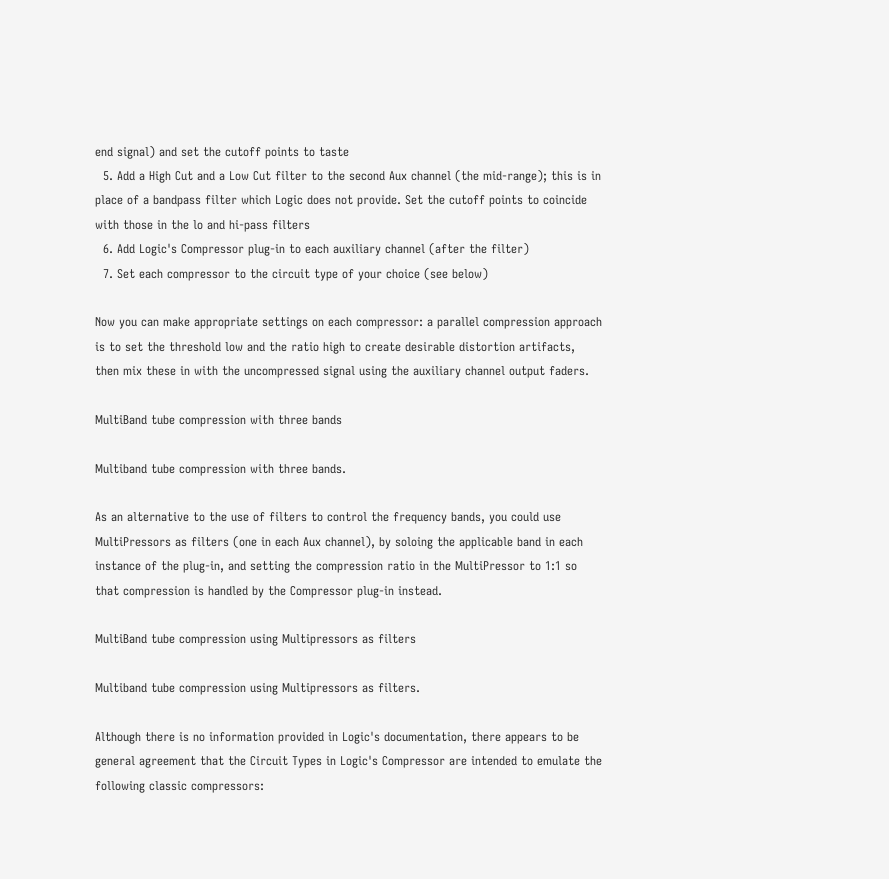end signal) and set the cutoff points to taste
  5. Add a High Cut and a Low Cut filter to the second Aux channel (the mid-range); this is in place of a bandpass filter which Logic does not provide. Set the cutoff points to coincide with those in the lo and hi-pass filters
  6. Add Logic's Compressor plug-in to each auxiliary channel (after the filter)
  7. Set each compressor to the circuit type of your choice (see below)

Now you can make appropriate settings on each compressor: a parallel compression approach is to set the threshold low and the ratio high to create desirable distortion artifacts, then mix these in with the uncompressed signal using the auxiliary channel output faders.

MultiBand tube compression with three bands

Multiband tube compression with three bands.

As an alternative to the use of filters to control the frequency bands, you could use MultiPressors as filters (one in each Aux channel), by soloing the applicable band in each instance of the plug-in, and setting the compression ratio in the MultiPressor to 1:1 so that compression is handled by the Compressor plug-in instead.

MultiBand tube compression using Multipressors as filters

Multiband tube compression using Multipressors as filters.

Although there is no information provided in Logic's documentation, there appears to be general agreement that the Circuit Types in Logic's Compressor are intended to emulate the following classic compressors: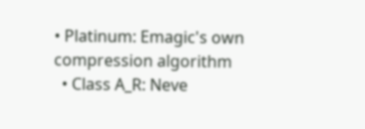• Platinum: Emagic's own compression algorithm
  • Class A_R: Neve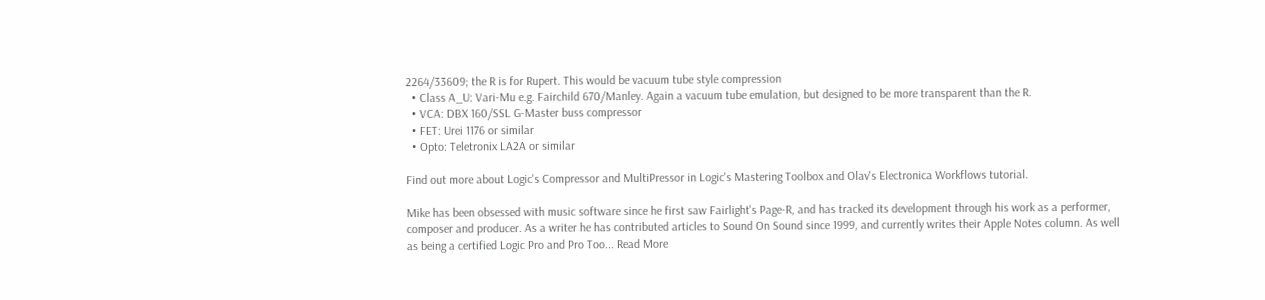2264/33609; the R is for Rupert. This would be vacuum tube style compression
  • Class A_U: Vari-Mu e.g. Fairchild 670/Manley. Again a vacuum tube emulation, but designed to be more transparent than the R.
  • VCA: DBX 160/SSL G-Master buss compressor
  • FET: Urei 1176 or similar
  • Opto: Teletronix LA2A or similar

Find out more about Logic's Compressor and MultiPressor in Logic's Mastering Toolbox and Olav's Electronica Workflows tutorial.

Mike has been obsessed with music software since he first saw Fairlight's Page-R, and has tracked its development through his work as a performer, composer and producer. As a writer he has contributed articles to Sound On Sound since 1999, and currently writes their Apple Notes column. As well as being a certified Logic Pro and Pro Too... Read More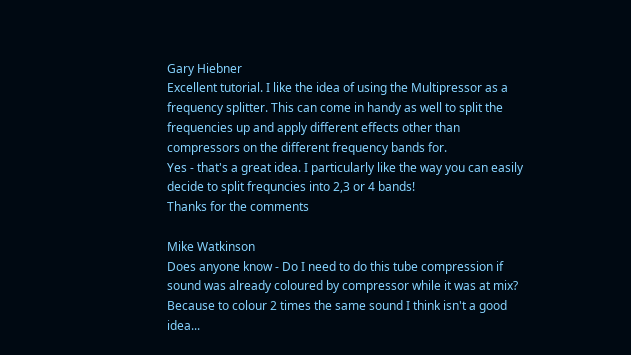Gary Hiebner
Excellent tutorial. I like the idea of using the Multipressor as a frequency splitter. This can come in handy as well to split the frequencies up and apply different effects other than compressors on the different frequency bands for.
Yes - that's a great idea. I particularly like the way you can easily decide to split frequncies into 2,3 or 4 bands!
Thanks for the comments

Mike Watkinson
Does anyone know - Do I need to do this tube compression if sound was already coloured by compressor while it was at mix? Because to colour 2 times the same sound I think isn't a good idea...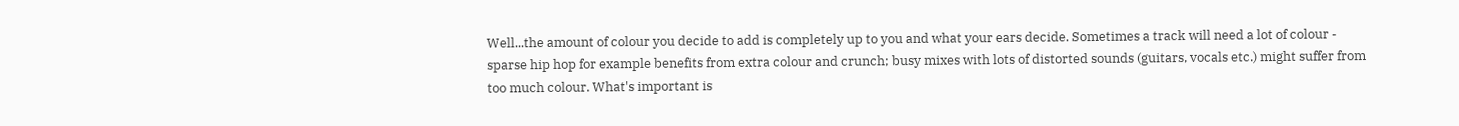Well...the amount of colour you decide to add is completely up to you and what your ears decide. Sometimes a track will need a lot of colour - sparse hip hop for example benefits from extra colour and crunch; busy mixes with lots of distorted sounds (guitars, vocals etc.) might suffer from too much colour. What's important is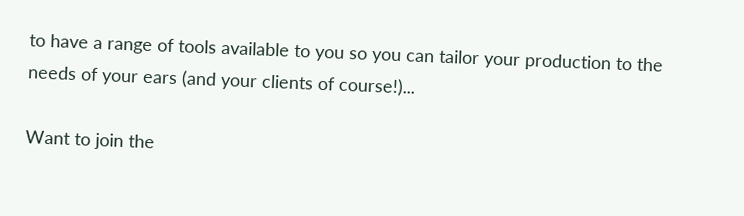to have a range of tools available to you so you can tailor your production to the needs of your ears (and your clients of course!)...

Want to join the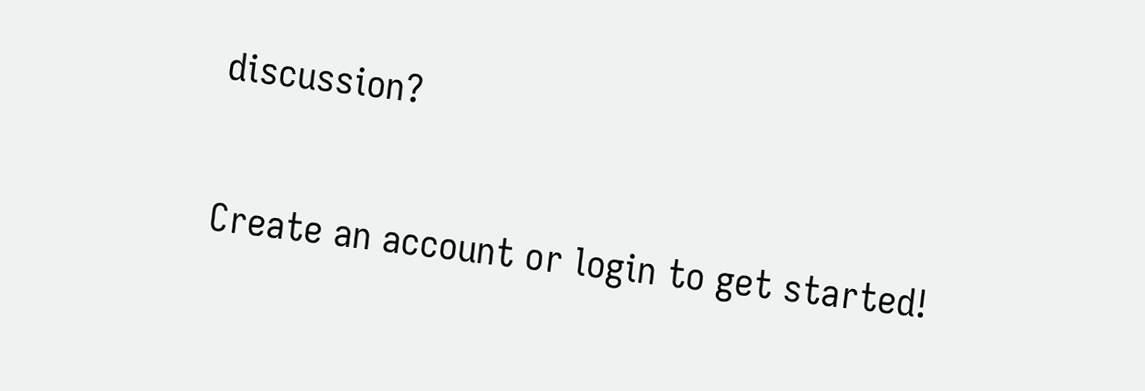discussion?

Create an account or login to get started!